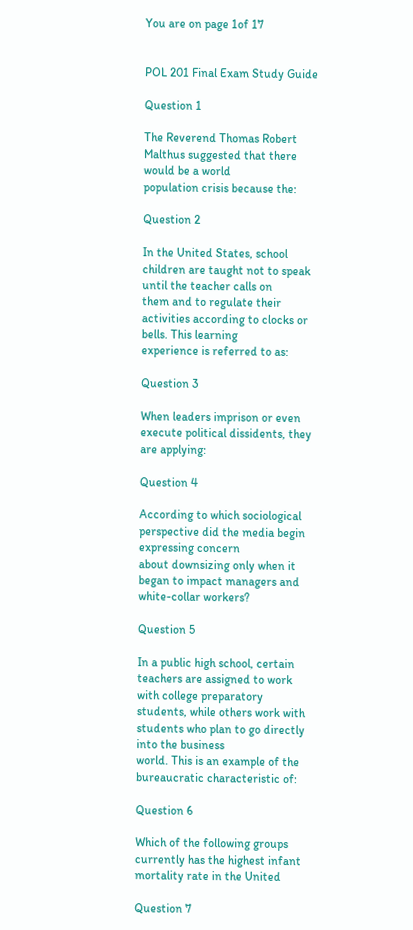You are on page 1of 17


POL 201 Final Exam Study Guide

Question 1

The Reverend Thomas Robert Malthus suggested that there would be a world
population crisis because the:

Question 2

In the United States, school children are taught not to speak until the teacher calls on
them and to regulate their activities according to clocks or bells. This learning
experience is referred to as:

Question 3

When leaders imprison or even execute political dissidents, they are applying:

Question 4

According to which sociological perspective did the media begin expressing concern
about downsizing only when it began to impact managers and white-collar workers?

Question 5

In a public high school, certain teachers are assigned to work with college preparatory
students, while others work with students who plan to go directly into the business
world. This is an example of the bureaucratic characteristic of:

Question 6

Which of the following groups currently has the highest infant mortality rate in the United

Question 7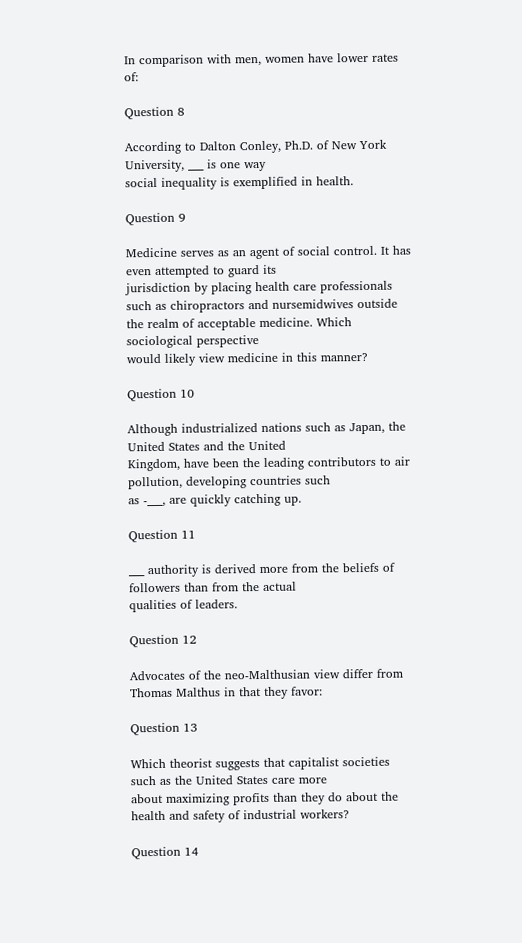In comparison with men, women have lower rates of:

Question 8

According to Dalton Conley, Ph.D. of New York University, ___ is one way
social inequality is exemplified in health.

Question 9

Medicine serves as an agent of social control. It has even attempted to guard its
jurisdiction by placing health care professionals such as chiropractors and nursemidwives outside the realm of acceptable medicine. Which sociological perspective
would likely view medicine in this manner?

Question 10

Although industrialized nations such as Japan, the United States and the United
Kingdom, have been the leading contributors to air pollution, developing countries such
as -___, are quickly catching up.

Question 11

___ authority is derived more from the beliefs of followers than from the actual
qualities of leaders.

Question 12

Advocates of the neo-Malthusian view differ from Thomas Malthus in that they favor:

Question 13

Which theorist suggests that capitalist societies such as the United States care more
about maximizing profits than they do about the health and safety of industrial workers?

Question 14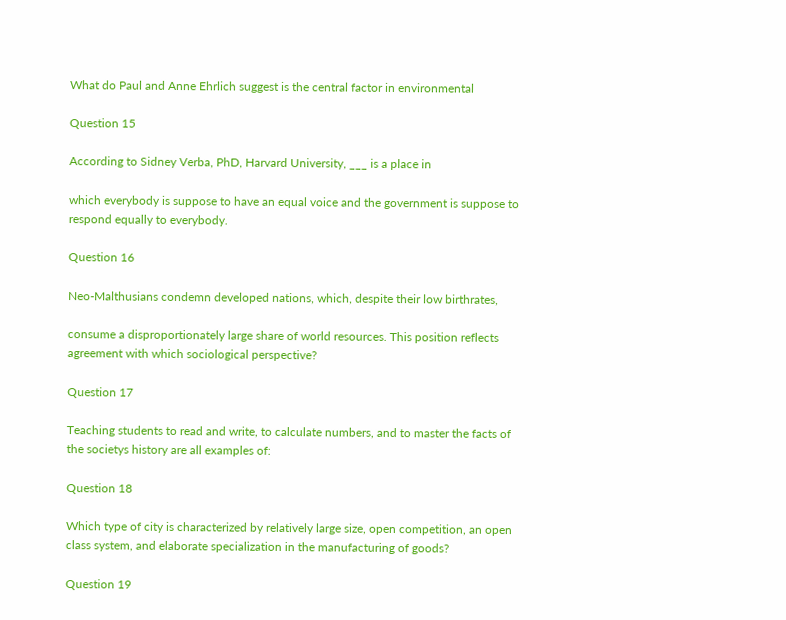What do Paul and Anne Ehrlich suggest is the central factor in environmental

Question 15

According to Sidney Verba, PhD, Harvard University, ___ is a place in

which everybody is suppose to have an equal voice and the government is suppose to
respond equally to everybody.

Question 16

Neo-Malthusians condemn developed nations, which, despite their low birthrates,

consume a disproportionately large share of world resources. This position reflects
agreement with which sociological perspective?

Question 17

Teaching students to read and write, to calculate numbers, and to master the facts of
the societys history are all examples of:

Question 18

Which type of city is characterized by relatively large size, open competition, an open
class system, and elaborate specialization in the manufacturing of goods?

Question 19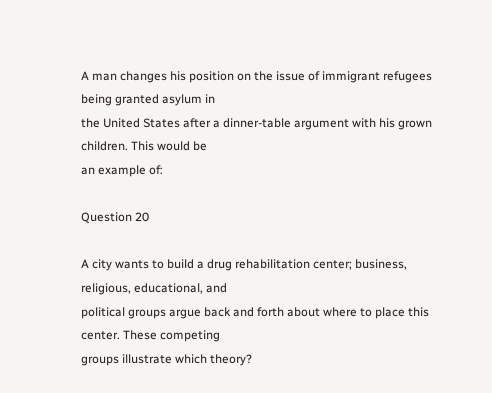A man changes his position on the issue of immigrant refugees being granted asylum in
the United States after a dinner-table argument with his grown children. This would be
an example of:

Question 20

A city wants to build a drug rehabilitation center; business, religious, educational, and
political groups argue back and forth about where to place this center. These competing
groups illustrate which theory?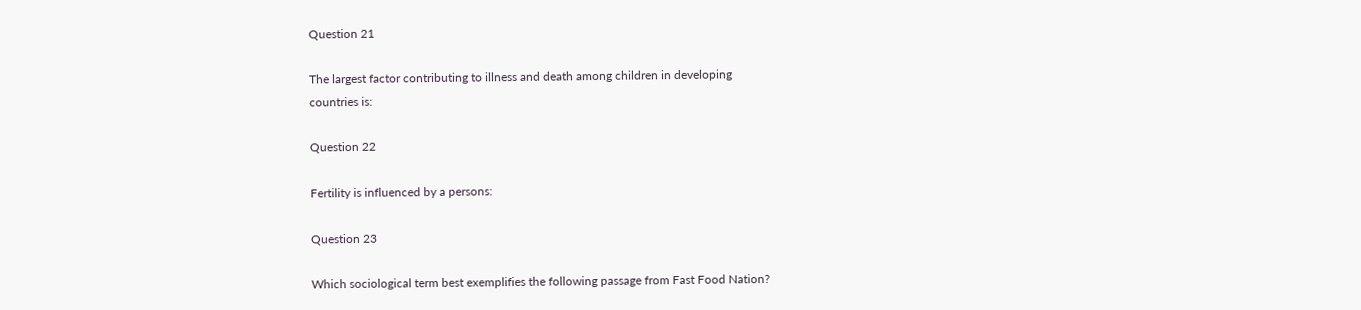Question 21

The largest factor contributing to illness and death among children in developing
countries is:

Question 22

Fertility is influenced by a persons:

Question 23

Which sociological term best exemplifies the following passage from Fast Food Nation?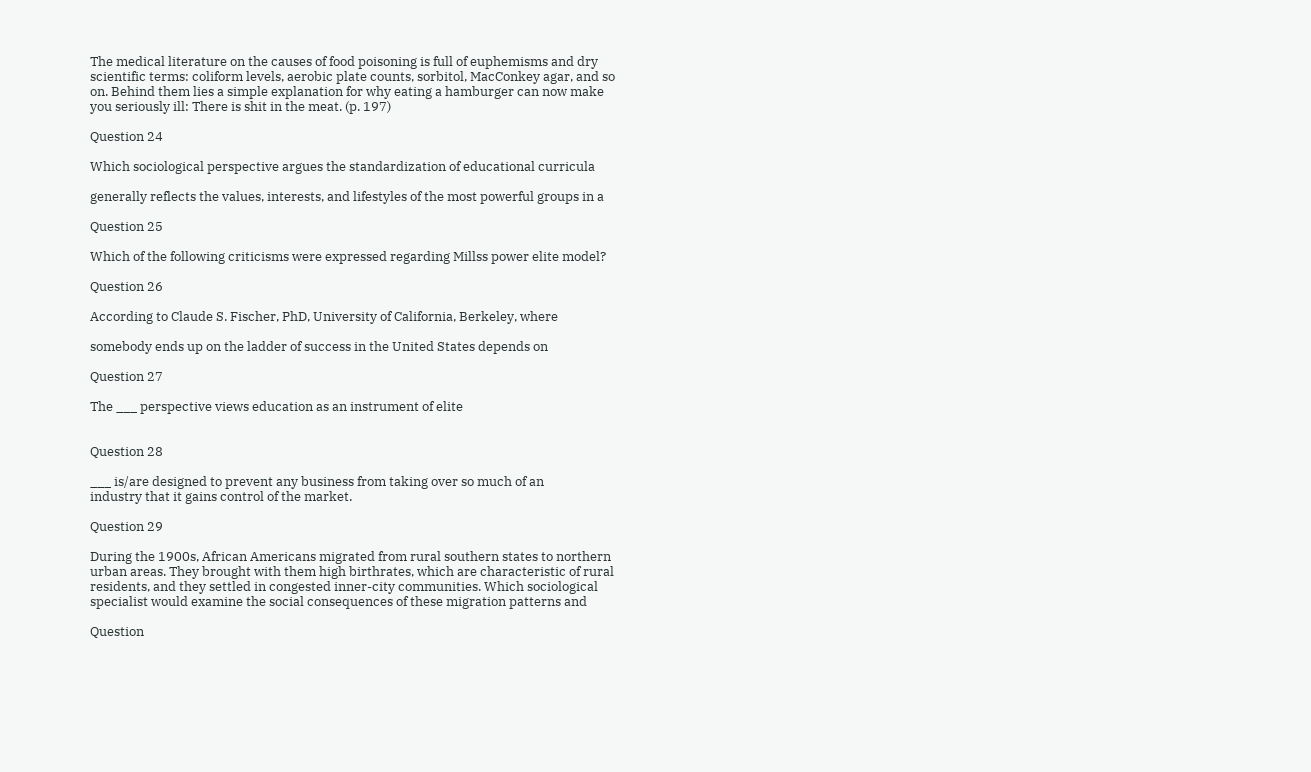The medical literature on the causes of food poisoning is full of euphemisms and dry
scientific terms: coliform levels, aerobic plate counts, sorbitol, MacConkey agar, and so
on. Behind them lies a simple explanation for why eating a hamburger can now make
you seriously ill: There is shit in the meat. (p. 197)

Question 24

Which sociological perspective argues the standardization of educational curricula

generally reflects the values, interests, and lifestyles of the most powerful groups in a

Question 25

Which of the following criticisms were expressed regarding Millss power elite model?

Question 26

According to Claude S. Fischer, PhD, University of California, Berkeley, where

somebody ends up on the ladder of success in the United States depends on

Question 27

The ___ perspective views education as an instrument of elite


Question 28

___ is/are designed to prevent any business from taking over so much of an
industry that it gains control of the market.

Question 29

During the 1900s, African Americans migrated from rural southern states to northern
urban areas. They brought with them high birthrates, which are characteristic of rural
residents, and they settled in congested inner-city communities. Which sociological
specialist would examine the social consequences of these migration patterns and

Question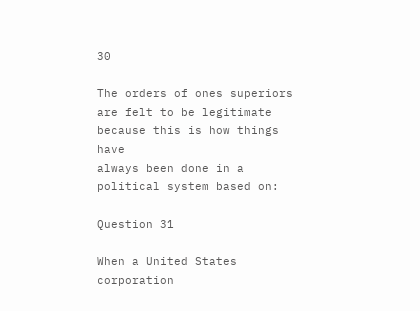30

The orders of ones superiors are felt to be legitimate because this is how things have
always been done in a political system based on:

Question 31

When a United States corporation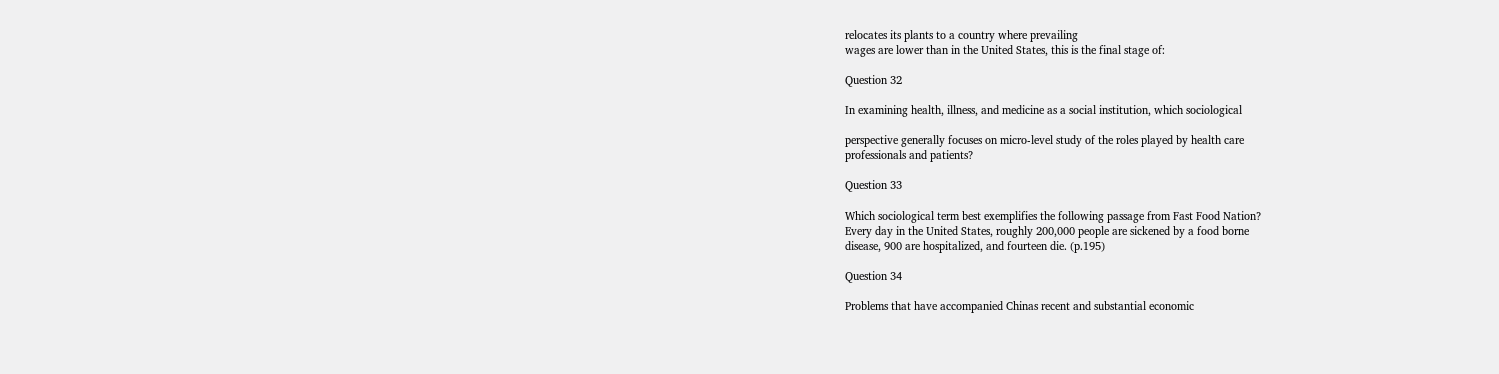relocates its plants to a country where prevailing
wages are lower than in the United States, this is the final stage of:

Question 32

In examining health, illness, and medicine as a social institution, which sociological

perspective generally focuses on micro-level study of the roles played by health care
professionals and patients?

Question 33

Which sociological term best exemplifies the following passage from Fast Food Nation?
Every day in the United States, roughly 200,000 people are sickened by a food borne
disease, 900 are hospitalized, and fourteen die. (p.195)

Question 34

Problems that have accompanied Chinas recent and substantial economic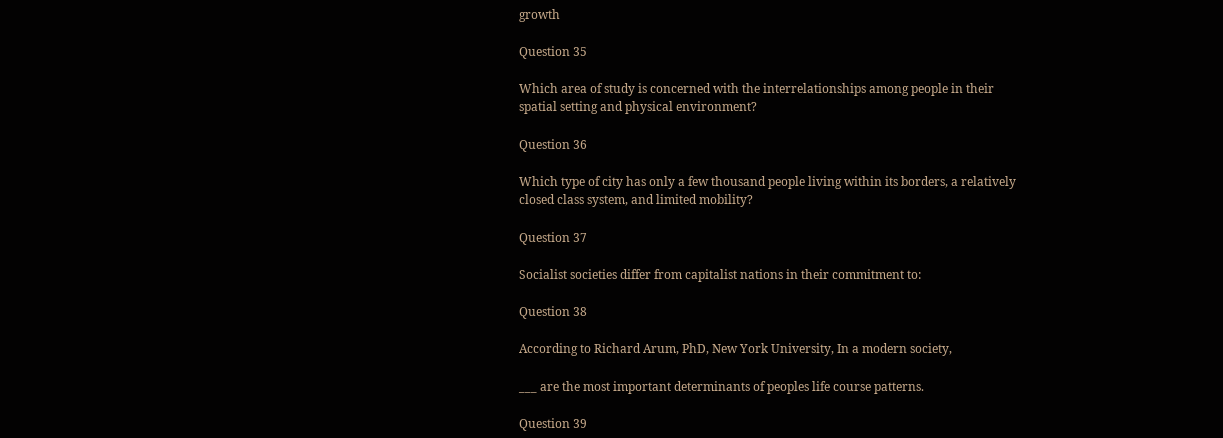growth

Question 35

Which area of study is concerned with the interrelationships among people in their
spatial setting and physical environment?

Question 36

Which type of city has only a few thousand people living within its borders, a relatively
closed class system, and limited mobility?

Question 37

Socialist societies differ from capitalist nations in their commitment to:

Question 38

According to Richard Arum, PhD, New York University, In a modern society,

___ are the most important determinants of peoples life course patterns.

Question 39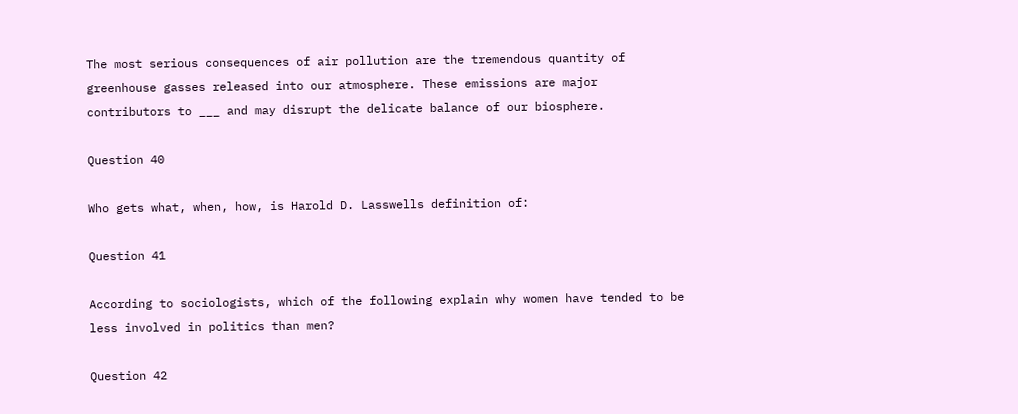The most serious consequences of air pollution are the tremendous quantity of
greenhouse gasses released into our atmosphere. These emissions are major
contributors to ___ and may disrupt the delicate balance of our biosphere.

Question 40

Who gets what, when, how, is Harold D. Lasswells definition of:

Question 41

According to sociologists, which of the following explain why women have tended to be
less involved in politics than men?

Question 42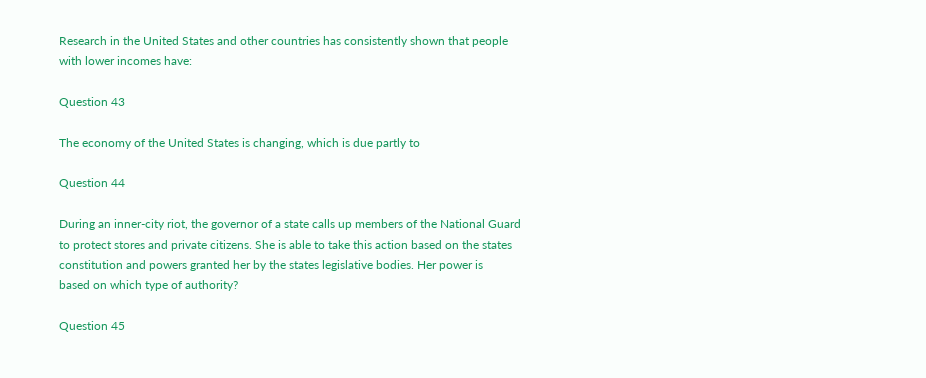Research in the United States and other countries has consistently shown that people
with lower incomes have:

Question 43

The economy of the United States is changing, which is due partly to

Question 44

During an inner-city riot, the governor of a state calls up members of the National Guard
to protect stores and private citizens. She is able to take this action based on the states
constitution and powers granted her by the states legislative bodies. Her power is
based on which type of authority?

Question 45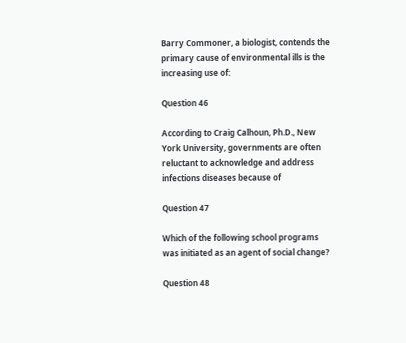Barry Commoner, a biologist, contends the primary cause of environmental ills is the
increasing use of:

Question 46

According to Craig Calhoun, Ph.D., New York University, governments are often
reluctant to acknowledge and address infections diseases because of

Question 47

Which of the following school programs was initiated as an agent of social change?

Question 48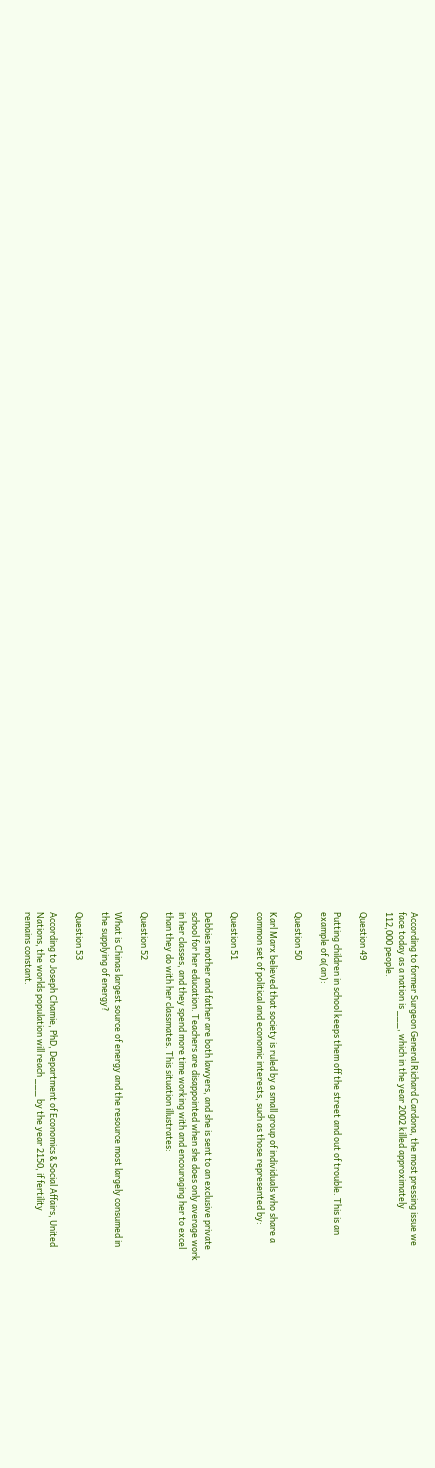According to former Surgeon General Richard Cardona, the most pressing issue we
face today as a nation is ___, which in the year 2002 killed approximately
112,000 people.

Question 49

Putting children in school keeps them off the street and out of trouble. This is an
example of a(an):

Question 50

Karl Marx believed that society is ruled by a small group of individuals who share a
common set of political and economic interests, such as those represented by:

Question 51

Debbies mother and father are both lawyers, and she is sent to an exclusive private
school for her education. Teachers are disappointed when she does only average work
in her classes, and they spend more time working with and encouraging her to excel
than they do with her classmates. This situation illustrates:

Question 52

What is Chinas largest source of energy and the resource most largely consumed in
the supplying of energy?

Question 53

According to Joseph Chamie, PhD, Department of Economics & Social Affairs, United
Nations, the worlds population will reach ___ by the year 2150, if fertility
remains constant.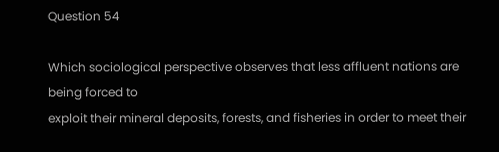Question 54

Which sociological perspective observes that less affluent nations are being forced to
exploit their mineral deposits, forests, and fisheries in order to meet their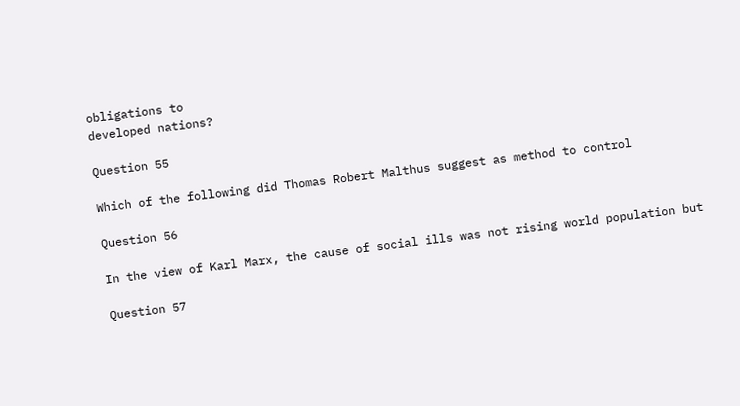obligations to
developed nations?

Question 55

Which of the following did Thomas Robert Malthus suggest as method to control

Question 56

In the view of Karl Marx, the cause of social ills was not rising world population but

Question 57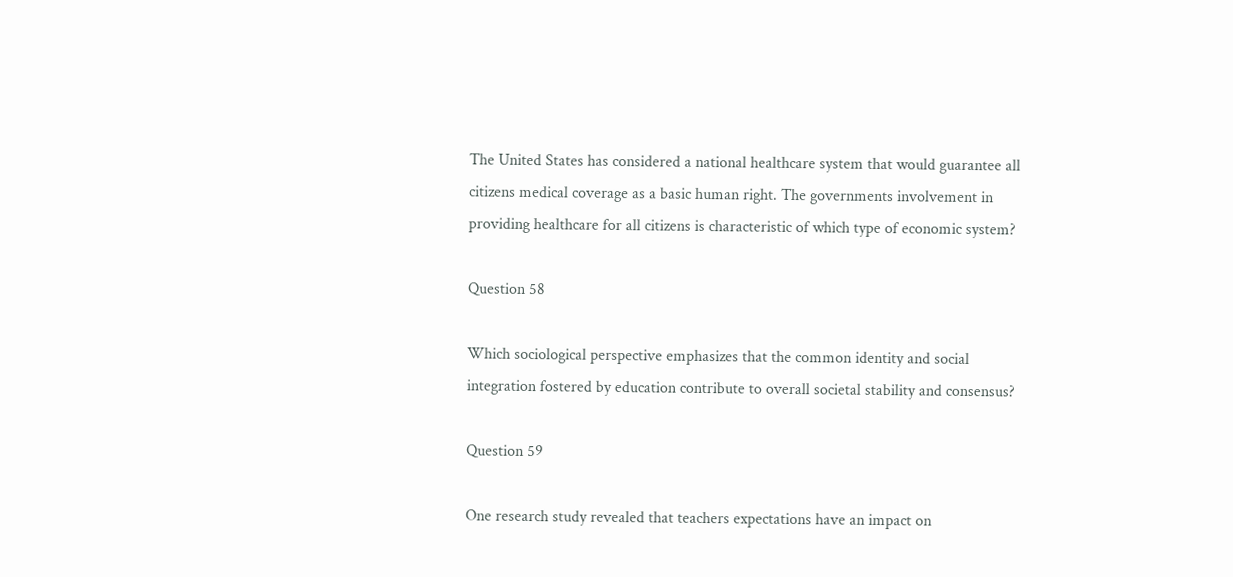The United States has considered a national healthcare system that would guarantee all
citizens medical coverage as a basic human right. The governments involvement in
providing healthcare for all citizens is characteristic of which type of economic system?

Question 58

Which sociological perspective emphasizes that the common identity and social
integration fostered by education contribute to overall societal stability and consensus?

Question 59

One research study revealed that teachers expectations have an impact on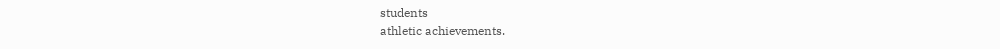students
athletic achievements.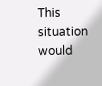This situation would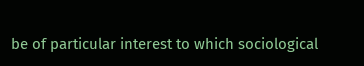be of particular interest to which sociological